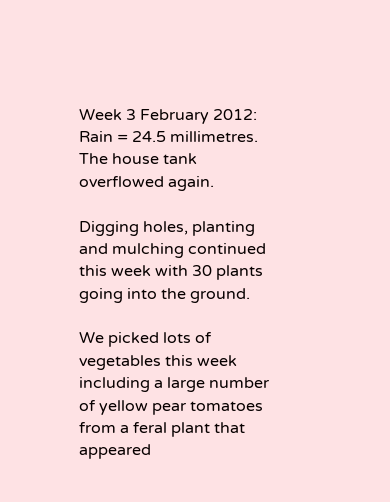Week 3 February 2012: Rain = 24.5 millimetres. The house tank overflowed again.

Digging holes, planting and mulching continued this week with 30 plants going into the ground.

We picked lots of vegetables this week including a large number of yellow pear tomatoes from a feral plant that appeared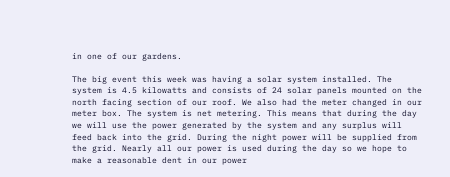in one of our gardens.

The big event this week was having a solar system installed. The system is 4.5 kilowatts and consists of 24 solar panels mounted on the north facing section of our roof. We also had the meter changed in our meter box. The system is net metering. This means that during the day we will use the power generated by the system and any surplus will feed back into the grid. During the night power will be supplied from the grid. Nearly all our power is used during the day so we hope to make a reasonable dent in our power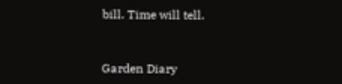bill. Time will tell.


Garden Diary